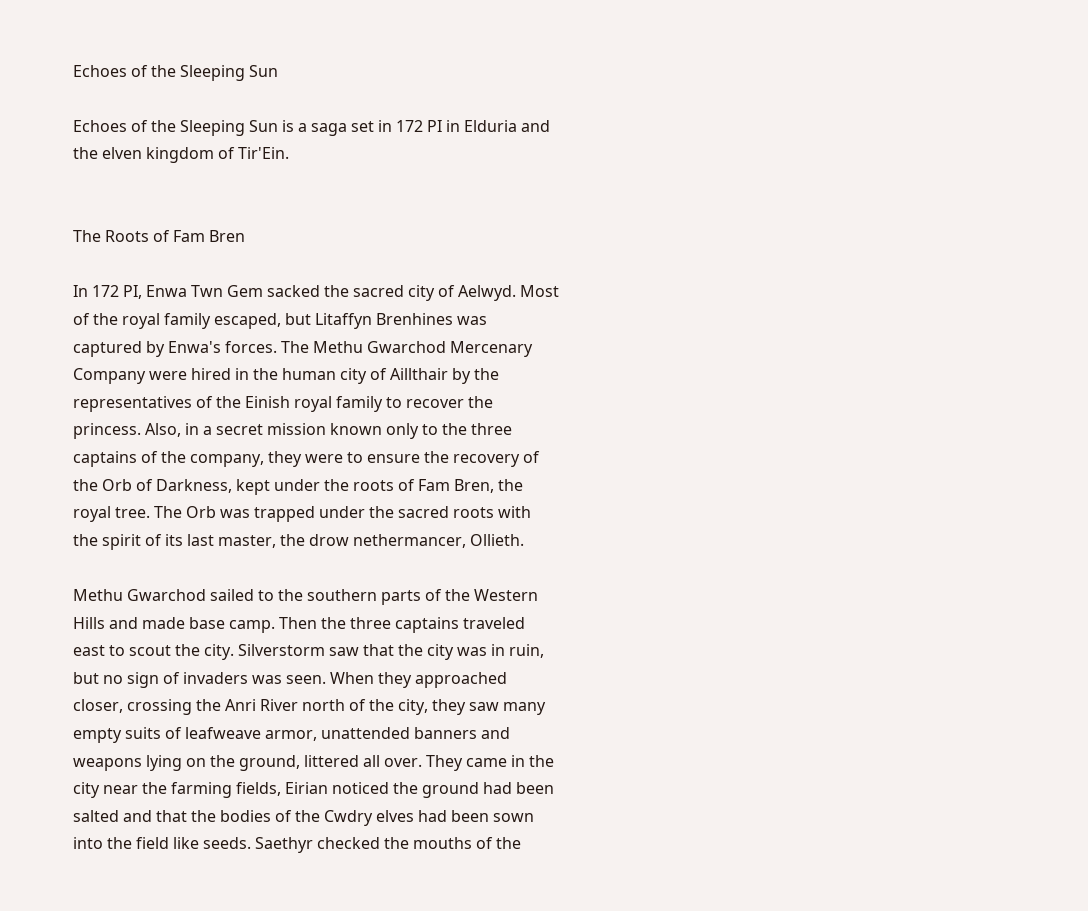Echoes of the Sleeping Sun

Echoes of the Sleeping Sun is a saga set in 172 PI in Elduria and the elven kingdom of Tir'Ein.


The Roots of Fam Bren

In 172 PI, Enwa Twn Gem sacked the sacred city of Aelwyd. Most of the royal family escaped, but Litaffyn Brenhines was captured by Enwa's forces. The Methu Gwarchod Mercenary Company were hired in the human city of Aillthair by the representatives of the Einish royal family to recover the princess. Also, in a secret mission known only to the three captains of the company, they were to ensure the recovery of the Orb of Darkness, kept under the roots of Fam Bren, the royal tree. The Orb was trapped under the sacred roots with the spirit of its last master, the drow nethermancer, Ollieth.

Methu Gwarchod sailed to the southern parts of the Western Hills and made base camp. Then the three captains traveled east to scout the city. Silverstorm saw that the city was in ruin, but no sign of invaders was seen. When they approached closer, crossing the Anri River north of the city, they saw many empty suits of leafweave armor, unattended banners and weapons lying on the ground, littered all over. They came in the city near the farming fields, Eirian noticed the ground had been salted and that the bodies of the Cwdry elves had been sown into the field like seeds. Saethyr checked the mouths of the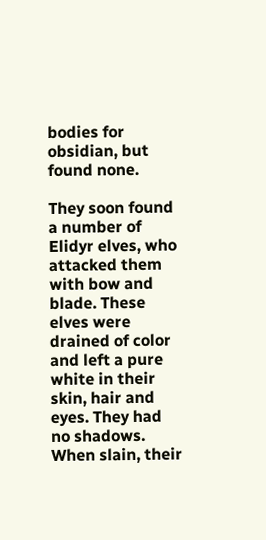bodies for obsidian, but found none.

They soon found a number of Elidyr elves, who attacked them with bow and blade. These elves were drained of color and left a pure white in their skin, hair and eyes. They had no shadows. When slain, their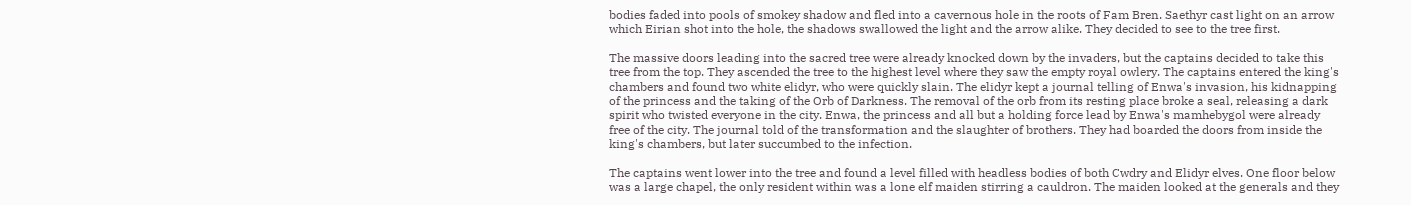bodies faded into pools of smokey shadow and fled into a cavernous hole in the roots of Fam Bren. Saethyr cast light on an arrow which Eirian shot into the hole, the shadows swallowed the light and the arrow alike. They decided to see to the tree first.

The massive doors leading into the sacred tree were already knocked down by the invaders, but the captains decided to take this tree from the top. They ascended the tree to the highest level where they saw the empty royal owlery. The captains entered the king's chambers and found two white elidyr, who were quickly slain. The elidyr kept a journal telling of Enwa's invasion, his kidnapping of the princess and the taking of the Orb of Darkness. The removal of the orb from its resting place broke a seal, releasing a dark spirit who twisted everyone in the city. Enwa, the princess and all but a holding force lead by Enwa's mamhebygol were already free of the city. The journal told of the transformation and the slaughter of brothers. They had boarded the doors from inside the king's chambers, but later succumbed to the infection.

The captains went lower into the tree and found a level filled with headless bodies of both Cwdry and Elidyr elves. One floor below was a large chapel, the only resident within was a lone elf maiden stirring a cauldron. The maiden looked at the generals and they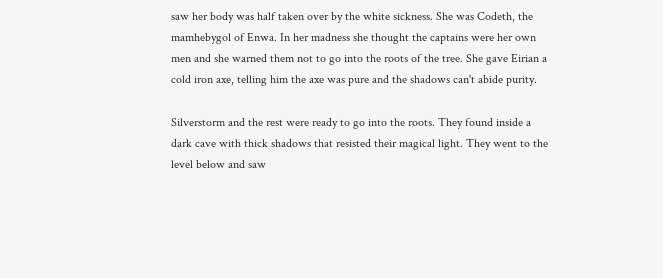saw her body was half taken over by the white sickness. She was Codeth, the mamhebygol of Enwa. In her madness she thought the captains were her own men and she warned them not to go into the roots of the tree. She gave Eirian a cold iron axe, telling him the axe was pure and the shadows can't abide purity.

Silverstorm and the rest were ready to go into the roots. They found inside a dark cave with thick shadows that resisted their magical light. They went to the level below and saw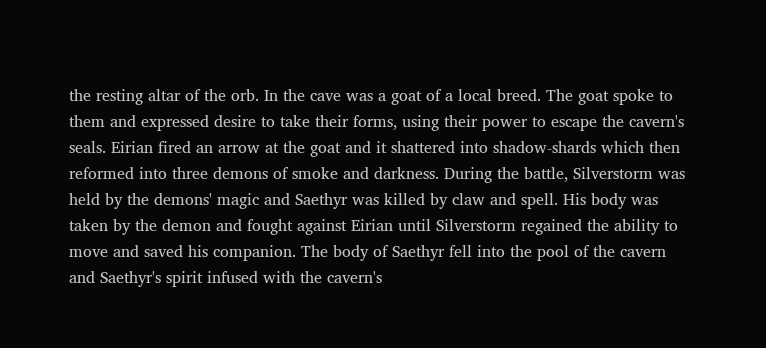the resting altar of the orb. In the cave was a goat of a local breed. The goat spoke to them and expressed desire to take their forms, using their power to escape the cavern's seals. Eirian fired an arrow at the goat and it shattered into shadow-shards which then reformed into three demons of smoke and darkness. During the battle, Silverstorm was held by the demons' magic and Saethyr was killed by claw and spell. His body was taken by the demon and fought against Eirian until Silverstorm regained the ability to move and saved his companion. The body of Saethyr fell into the pool of the cavern and Saethyr's spirit infused with the cavern's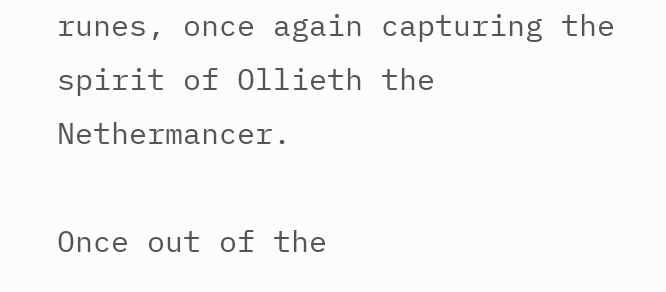runes, once again capturing the spirit of Ollieth the Nethermancer.

Once out of the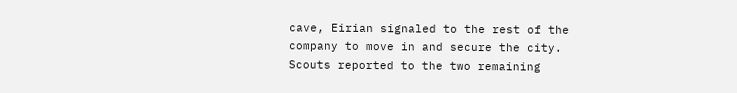cave, Eirian signaled to the rest of the company to move in and secure the city. Scouts reported to the two remaining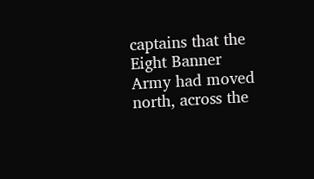captains that the Eight Banner Army had moved north, across the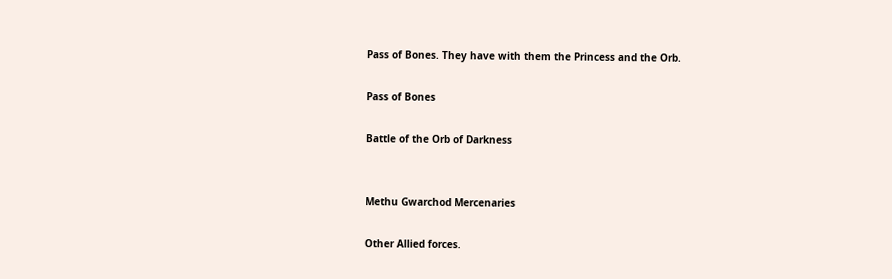Pass of Bones. They have with them the Princess and the Orb.

Pass of Bones

Battle of the Orb of Darkness


Methu Gwarchod Mercenaries

Other Allied forces.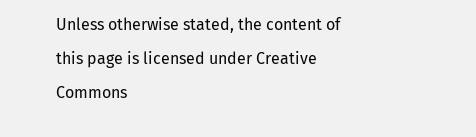Unless otherwise stated, the content of this page is licensed under Creative Commons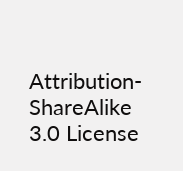Attribution-ShareAlike 3.0 License